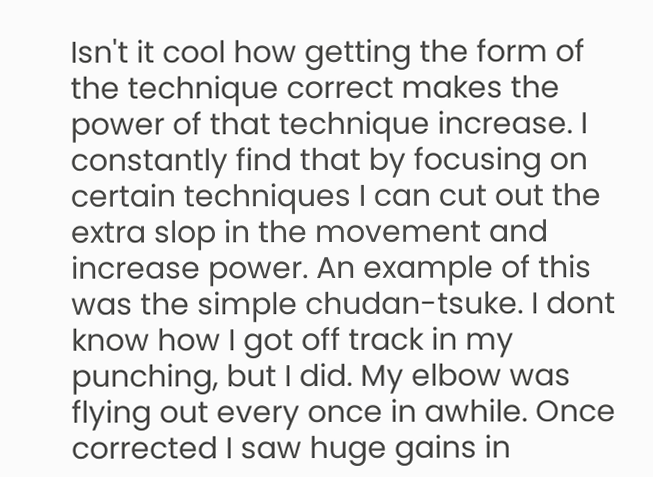Isn't it cool how getting the form of the technique correct makes the power of that technique increase. I constantly find that by focusing on certain techniques I can cut out the extra slop in the movement and increase power. An example of this was the simple chudan-tsuke. I dont know how I got off track in my punching, but I did. My elbow was flying out every once in awhile. Once corrected I saw huge gains in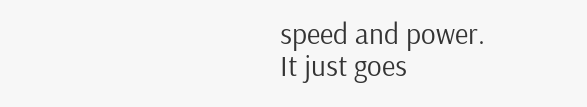speed and power.
It just goes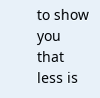to show you that less is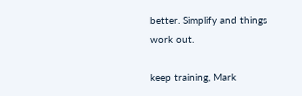better. Simplify and things work out.

keep training, Mark